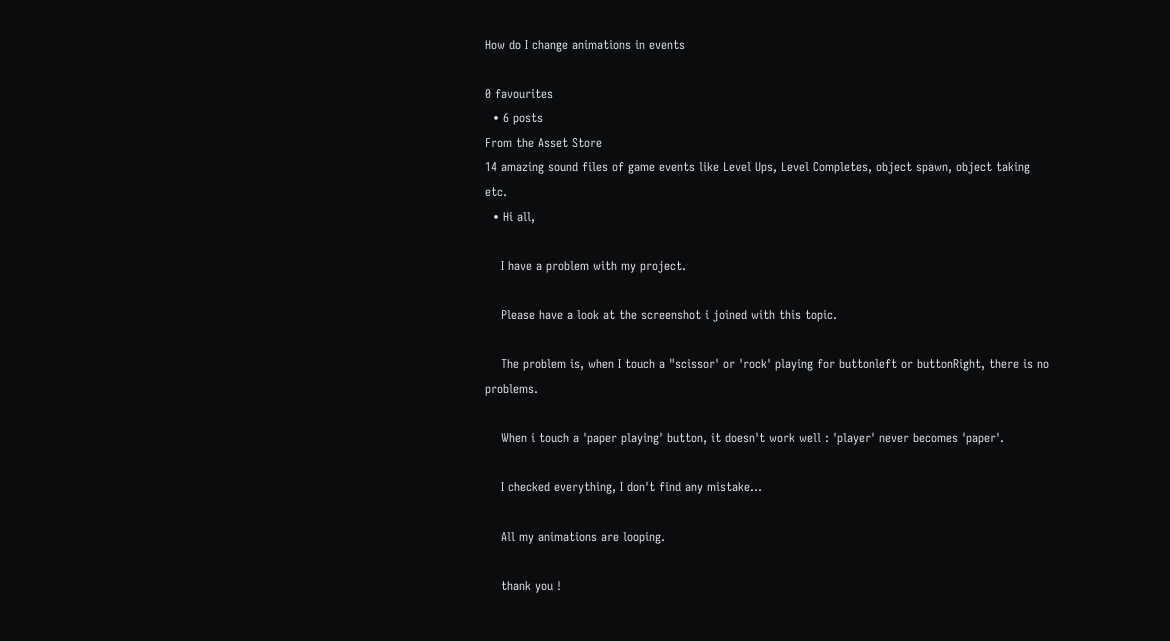How do I change animations in events

0 favourites
  • 6 posts
From the Asset Store
14 amazing sound files of game events like Level Ups, Level Completes, object spawn, object taking etc.
  • Hi all,

    I have a problem with my project.

    Please have a look at the screenshot i joined with this topic.

    The problem is, when I touch a "scissor' or 'rock' playing for buttonleft or buttonRight, there is no problems.

    When i touch a 'paper playing' button, it doesn't work well : 'player' never becomes 'paper'.

    I checked everything, I don't find any mistake...

    All my animations are looping.

    thank you !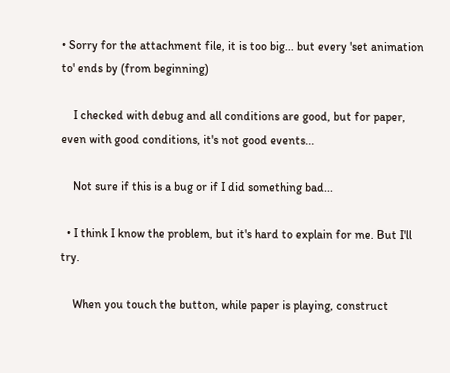• Sorry for the attachment file, it is too big... but every 'set animation to' ends by (from beginning)

    I checked with debug and all conditions are good, but for paper, even with good conditions, it's not good events...

    Not sure if this is a bug or if I did something bad...

  • I think I know the problem, but it's hard to explain for me. But I'll try.

    When you touch the button, while paper is playing, construct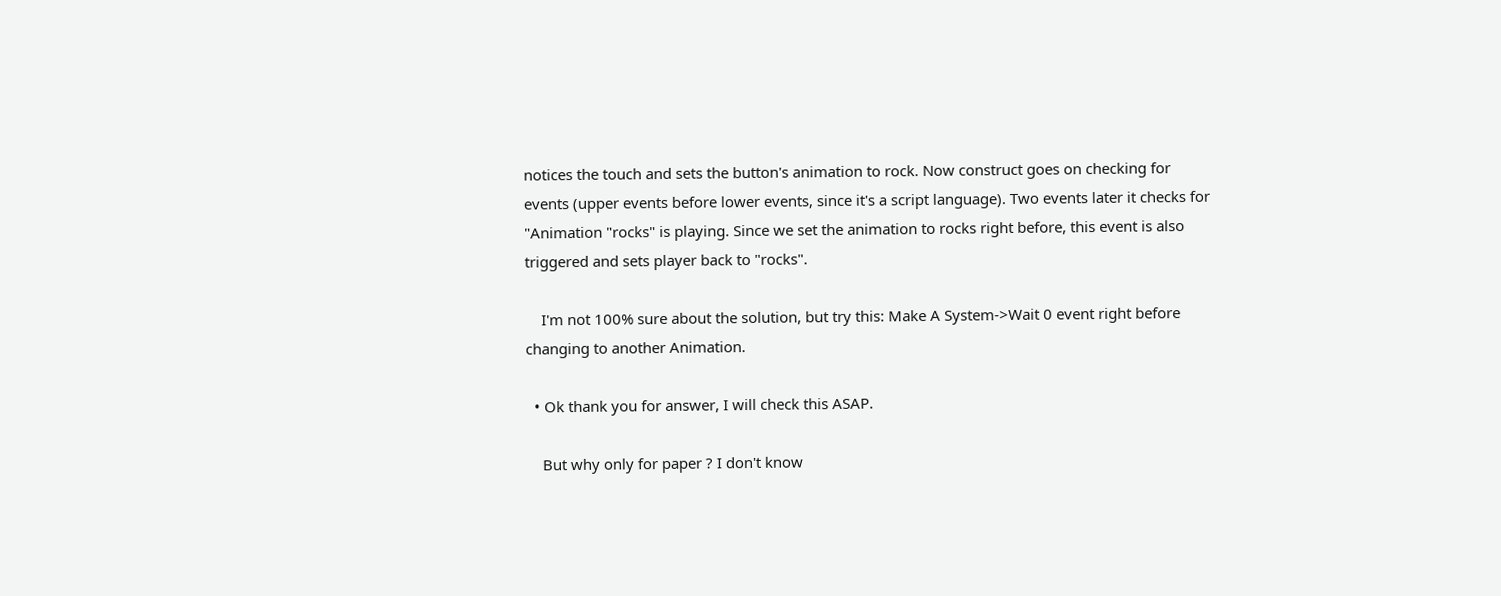notices the touch and sets the button's animation to rock. Now construct goes on checking for events (upper events before lower events, since it's a script language). Two events later it checks for "Animation "rocks" is playing. Since we set the animation to rocks right before, this event is also triggered and sets player back to "rocks".

    I'm not 100% sure about the solution, but try this: Make A System->Wait 0 event right before changing to another Animation.

  • Ok thank you for answer, I will check this ASAP.

    But why only for paper ? I don't know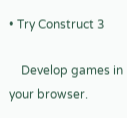• Try Construct 3

    Develop games in your browser.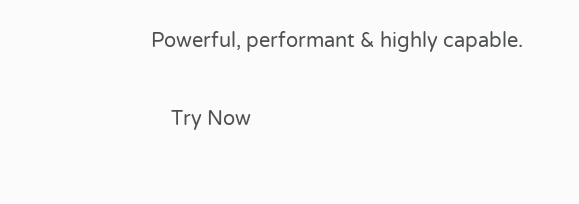Powerful, performant & highly capable.

    Try Now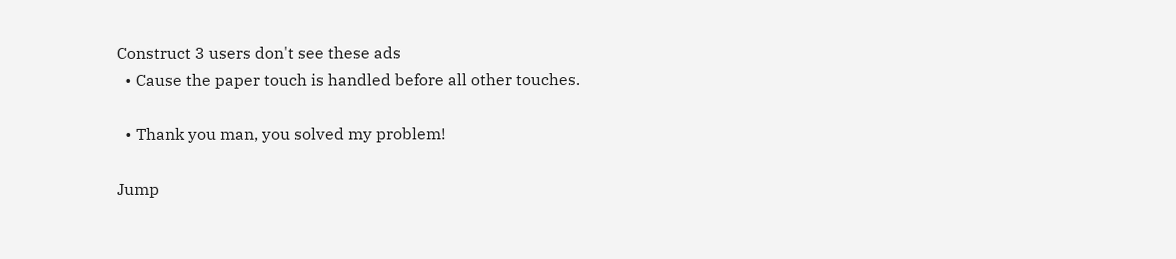Construct 3 users don't see these ads
  • Cause the paper touch is handled before all other touches.

  • Thank you man, you solved my problem!

Jump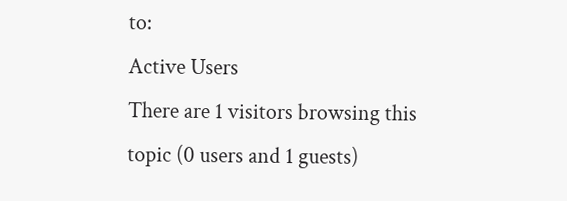to:
Active Users
There are 1 visitors browsing this topic (0 users and 1 guests)